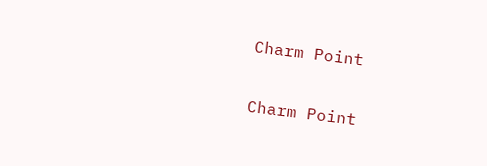Charm Point

Charm Point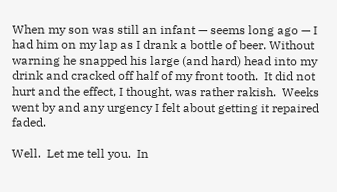When my son was still an infant — seems long ago — I had him on my lap as I drank a bottle of beer. Without warning he snapped his large (and hard) head into my drink and cracked off half of my front tooth.  It did not hurt and the effect, I thought, was rather rakish.  Weeks went by and any urgency I felt about getting it repaired faded.

Well.  Let me tell you.  In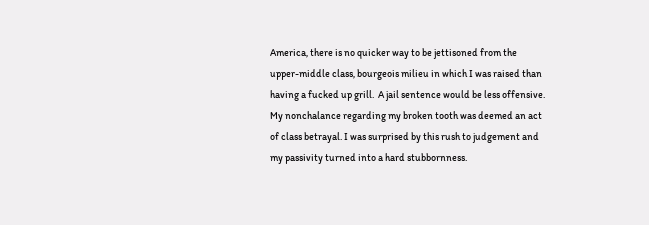America, there is no quicker way to be jettisoned from the upper-middle class, bourgeois milieu in which I was raised than having a fucked up grill.  A jail sentence would be less offensive.  My nonchalance regarding my broken tooth was deemed an act of class betrayal. I was surprised by this rush to judgement and my passivity turned into a hard stubbornness.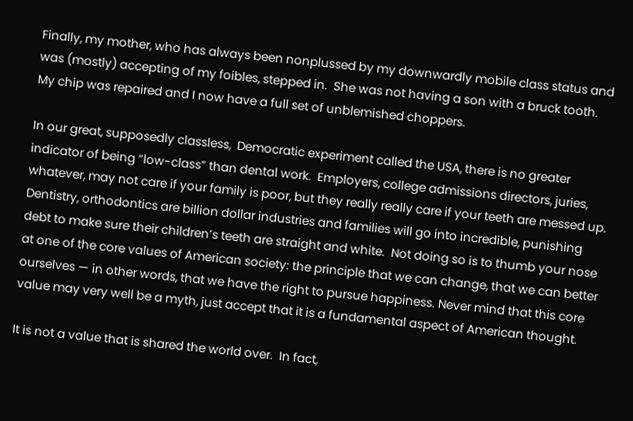Finally, my mother, who has always been nonplussed by my downwardly mobile class status and was (mostly) accepting of my foibles, stepped in.  She was not having a son with a bruck tooth.  My chip was repaired and I now have a full set of unblemished choppers.

In our great, supposedly classless,  Democratic experiment called the USA, there is no greater indicator of being “low-class” than dental work.  Employers, college admissions directors, juries, whatever, may not care if your family is poor, but they really really care if your teeth are messed up.  Dentistry, orthodontics are billion dollar industries and families will go into incredible, punishing debt to make sure their children’s teeth are straight and white.  Not doing so is to thumb your nose at one of the core values of American society: the principle that we can change, that we can better ourselves — in other words, that we have the right to pursue happiness. Never mind that this core value may very well be a myth, just accept that it is a fundamental aspect of American thought.

It is not a value that is shared the world over.  In fact,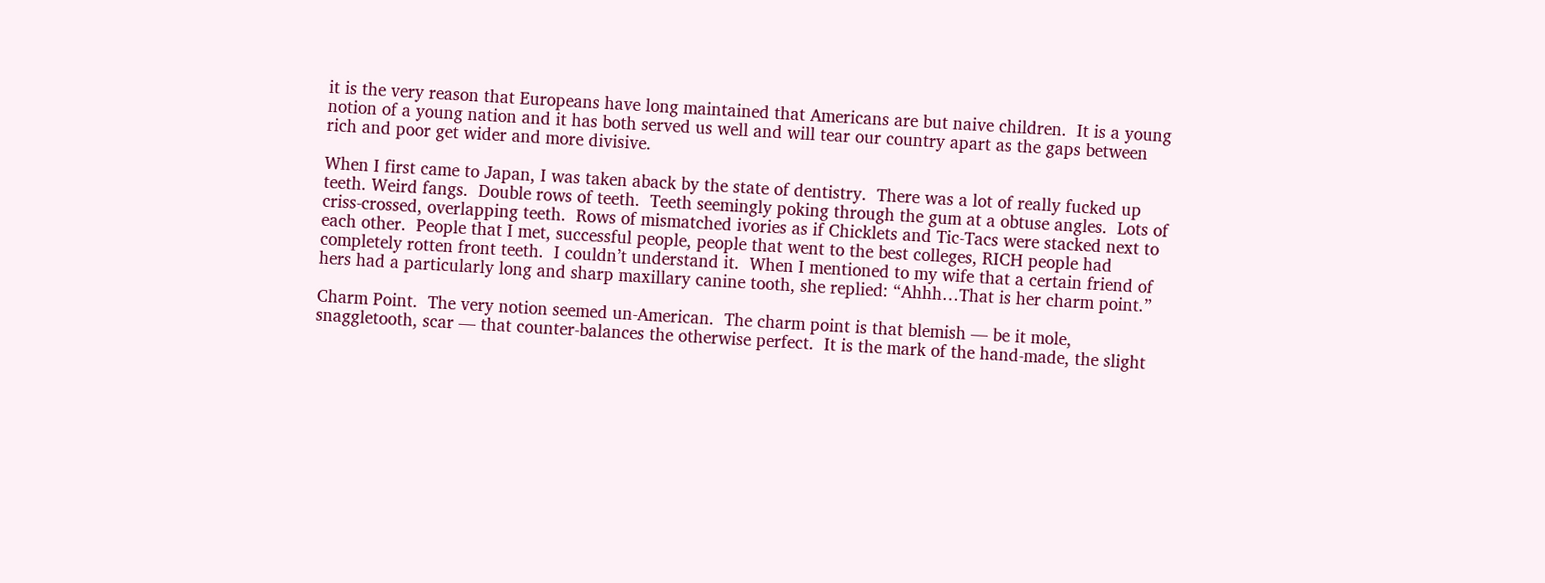it is the very reason that Europeans have long maintained that Americans are but naive children.  It is a young notion of a young nation and it has both served us well and will tear our country apart as the gaps between rich and poor get wider and more divisive.

When I first came to Japan, I was taken aback by the state of dentistry.  There was a lot of really fucked up teeth. Weird fangs.  Double rows of teeth.  Teeth seemingly poking through the gum at a obtuse angles.  Lots of criss-crossed, overlapping teeth.  Rows of mismatched ivories as if Chicklets and Tic-Tacs were stacked next to each other.  People that I met, successful people, people that went to the best colleges, RICH people had completely rotten front teeth.  I couldn’t understand it.  When I mentioned to my wife that a certain friend of hers had a particularly long and sharp maxillary canine tooth, she replied: “Ahhh…That is her charm point.”

Charm Point.  The very notion seemed un-American.  The charm point is that blemish — be it mole, snaggletooth, scar — that counter-balances the otherwise perfect.  It is the mark of the hand-made, the slight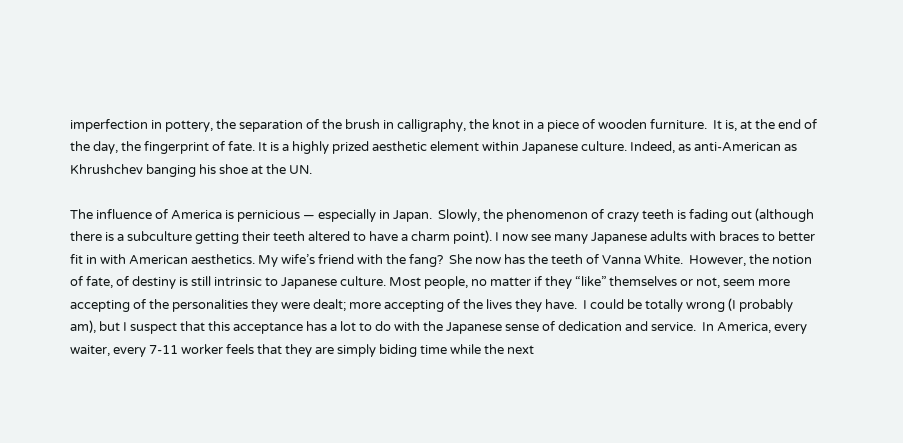imperfection in pottery, the separation of the brush in calligraphy, the knot in a piece of wooden furniture.  It is, at the end of the day, the fingerprint of fate. It is a highly prized aesthetic element within Japanese culture. Indeed, as anti-American as Khrushchev banging his shoe at the UN.

The influence of America is pernicious — especially in Japan.  Slowly, the phenomenon of crazy teeth is fading out (although there is a subculture getting their teeth altered to have a charm point). I now see many Japanese adults with braces to better fit in with American aesthetics. My wife’s friend with the fang?  She now has the teeth of Vanna White.  However, the notion of fate, of destiny is still intrinsic to Japanese culture. Most people, no matter if they “like” themselves or not, seem more accepting of the personalities they were dealt; more accepting of the lives they have.  I could be totally wrong (I probably am), but I suspect that this acceptance has a lot to do with the Japanese sense of dedication and service.  In America, every waiter, every 7-11 worker feels that they are simply biding time while the next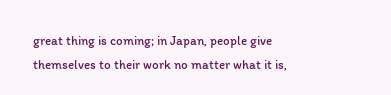great thing is coming; in Japan, people give themselves to their work no matter what it is,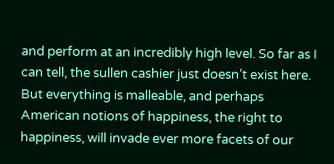and perform at an incredibly high level. So far as I can tell, the sullen cashier just doesn’t exist here.  But everything is malleable, and perhaps American notions of happiness, the right to happiness, will invade ever more facets of our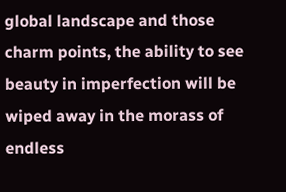global landscape and those charm points, the ability to see beauty in imperfection will be wiped away in the morass of endless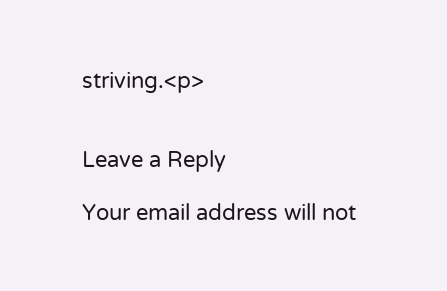striving.<p>


Leave a Reply

Your email address will not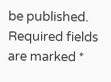be published. Required fields are marked *